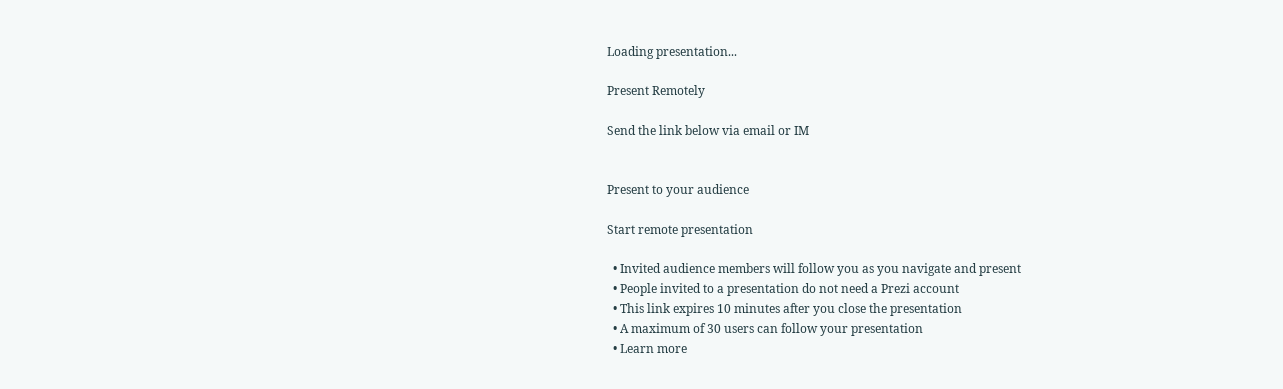Loading presentation...

Present Remotely

Send the link below via email or IM


Present to your audience

Start remote presentation

  • Invited audience members will follow you as you navigate and present
  • People invited to a presentation do not need a Prezi account
  • This link expires 10 minutes after you close the presentation
  • A maximum of 30 users can follow your presentation
  • Learn more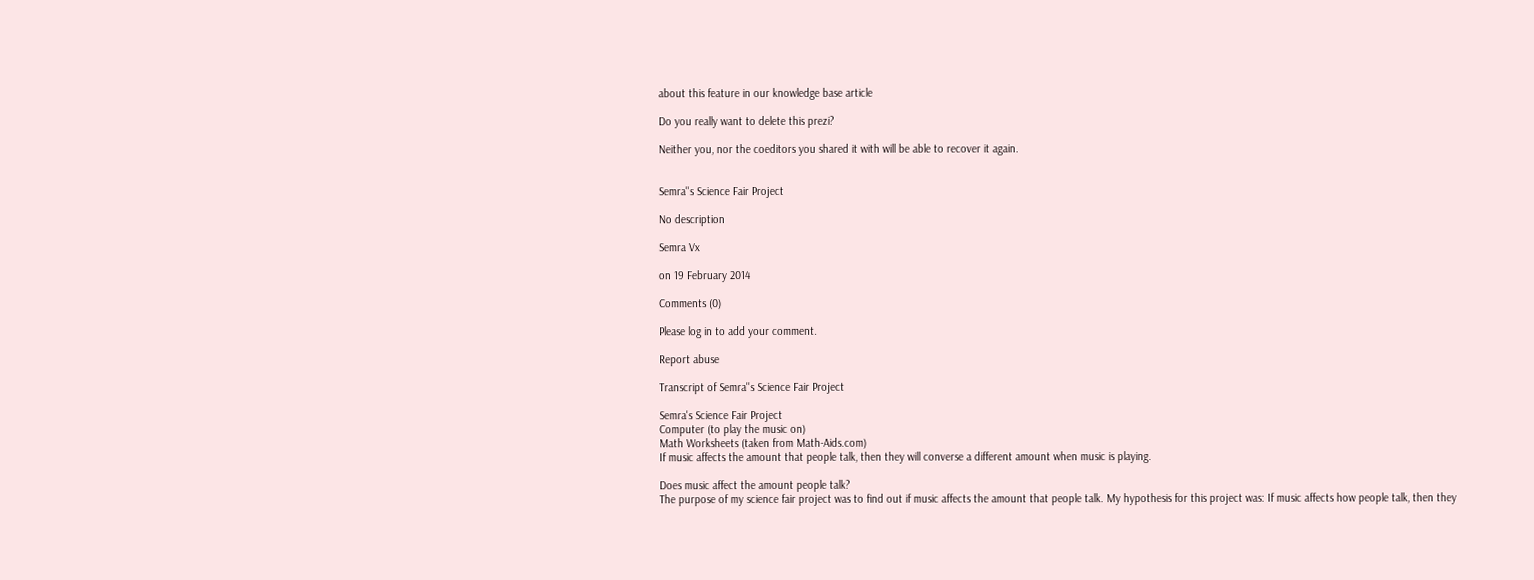about this feature in our knowledge base article

Do you really want to delete this prezi?

Neither you, nor the coeditors you shared it with will be able to recover it again.


Semra''s Science Fair Project

No description

Semra Vx

on 19 February 2014

Comments (0)

Please log in to add your comment.

Report abuse

Transcript of Semra''s Science Fair Project

Semra's Science Fair Project
Computer (to play the music on)
Math Worksheets (taken from Math-Aids.com)
If music affects the amount that people talk, then they will converse a different amount when music is playing.

Does music affect the amount people talk?
The purpose of my science fair project was to find out if music affects the amount that people talk. My hypothesis for this project was: If music affects how people talk, then they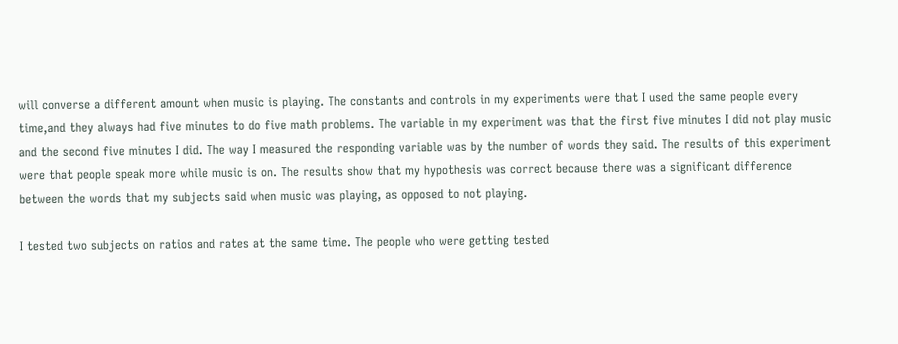will converse a different amount when music is playing. The constants and controls in my experiments were that I used the same people every time,and they always had five minutes to do five math problems. The variable in my experiment was that the first five minutes I did not play music and the second five minutes I did. The way I measured the responding variable was by the number of words they said. The results of this experiment were that people speak more while music is on. The results show that my hypothesis was correct because there was a significant difference between the words that my subjects said when music was playing, as opposed to not playing.

I tested two subjects on ratios and rates at the same time. The people who were getting tested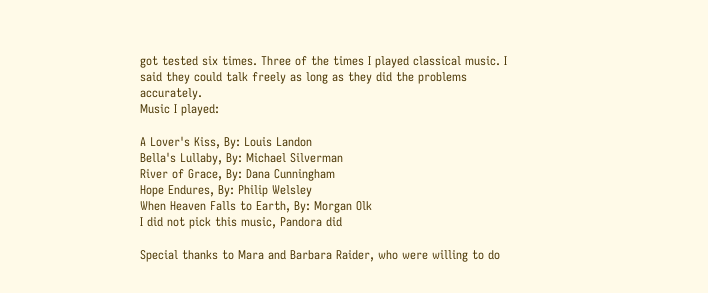got tested six times. Three of the times I played classical music. I said they could talk freely as long as they did the problems accurately.
Music I played:

A Lover's Kiss, By: Louis Landon
Bella's Lullaby, By: Michael Silverman
River of Grace, By: Dana Cunningham
Hope Endures, By: Philip Welsley
When Heaven Falls to Earth, By: Morgan Olk
I did not pick this music, Pandora did

Special thanks to Mara and Barbara Raider, who were willing to do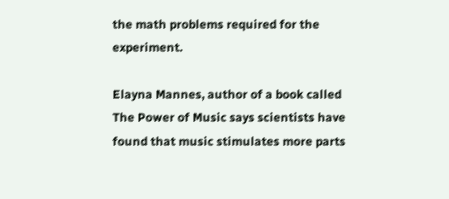the math problems required for the experiment.

Elayna Mannes, author of a book called The Power of Music says scientists have found that music stimulates more parts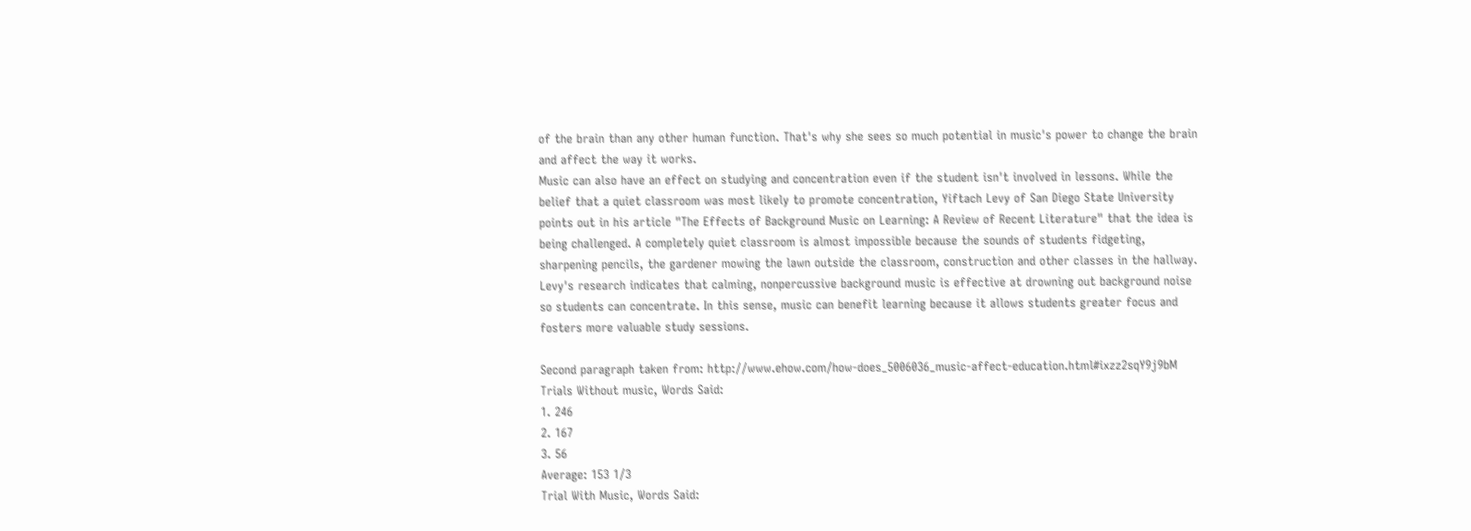of the brain than any other human function. That's why she sees so much potential in music's power to change the brain and affect the way it works.
Music can also have an effect on studying and concentration even if the student isn't involved in lessons. While the belief that a quiet classroom was most likely to promote concentration, Yiftach Levy of San Diego State University points out in his article "The Effects of Background Music on Learning: A Review of Recent Literature" that the idea is being challenged. A completely quiet classroom is almost impossible because the sounds of students fidgeting, sharpening pencils, the gardener mowing the lawn outside the classroom, construction and other classes in the hallway. Levy's research indicates that calming, nonpercussive background music is effective at drowning out background noise so students can concentrate. In this sense, music can benefit learning because it allows students greater focus and fosters more valuable study sessions.

Second paragraph taken from: http://www.ehow.com/how-does_5006036_music-affect-education.html#ixzz2sqY9j9bM
Trials Without music, Words Said:
1. 246
2. 167
3. 56
Average: 153 1/3
Trial With Music, Words Said: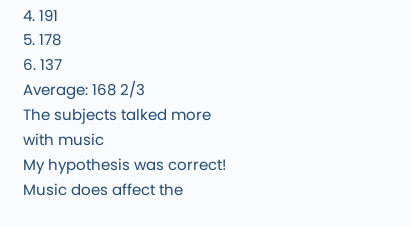4. 191
5. 178
6. 137
Average: 168 2/3
The subjects talked more with music
My hypothesis was correct! Music does affect the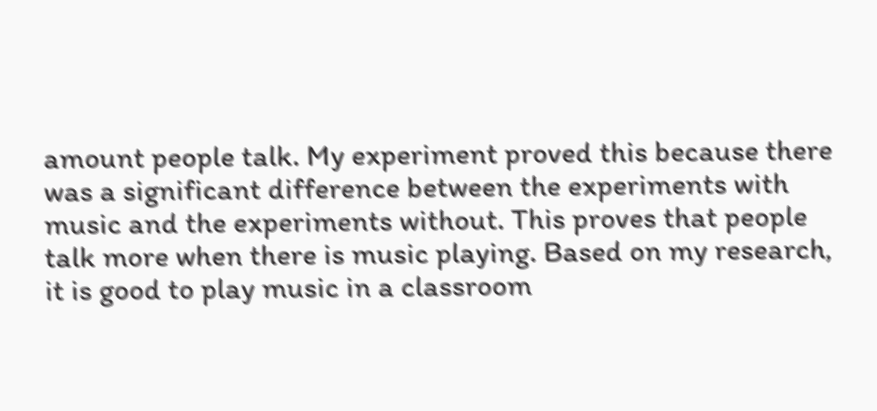amount people talk. My experiment proved this because there was a significant difference between the experiments with music and the experiments without. This proves that people talk more when there is music playing. Based on my research, it is good to play music in a classroom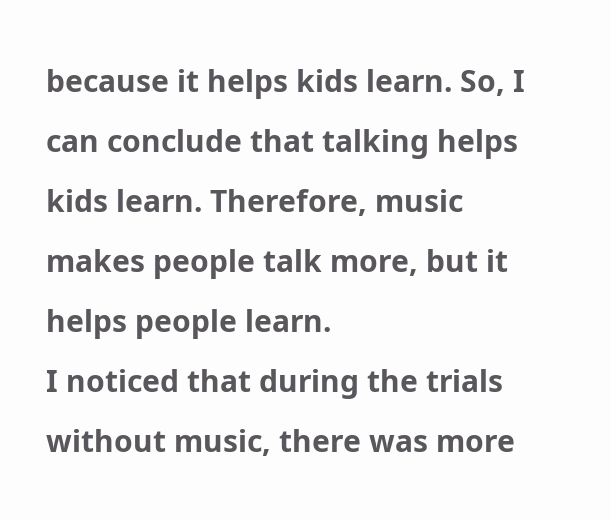because it helps kids learn. So, I can conclude that talking helps kids learn. Therefore, music makes people talk more, but it helps people learn.
I noticed that during the trials without music, there was more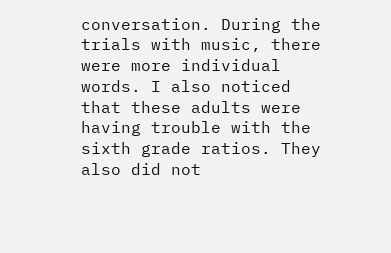conversation. During the trials with music, there were more individual words. I also noticed that these adults were having trouble with the sixth grade ratios. They also did not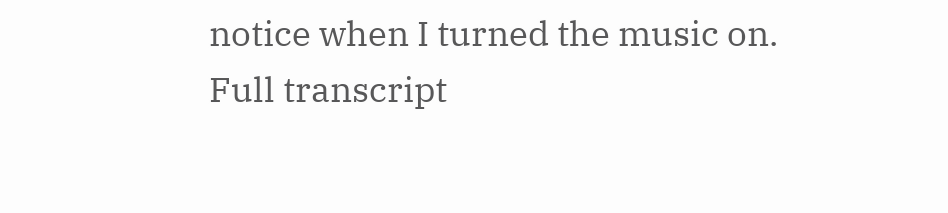notice when I turned the music on.
Full transcript